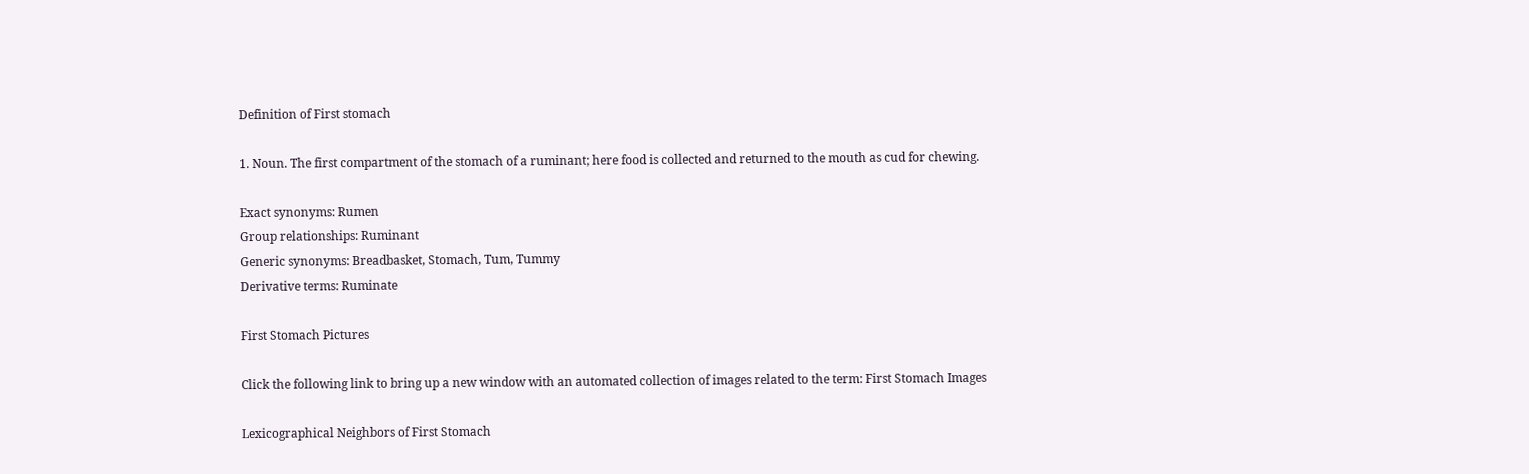Definition of First stomach

1. Noun. The first compartment of the stomach of a ruminant; here food is collected and returned to the mouth as cud for chewing.

Exact synonyms: Rumen
Group relationships: Ruminant
Generic synonyms: Breadbasket, Stomach, Tum, Tummy
Derivative terms: Ruminate

First Stomach Pictures

Click the following link to bring up a new window with an automated collection of images related to the term: First Stomach Images

Lexicographical Neighbors of First Stomach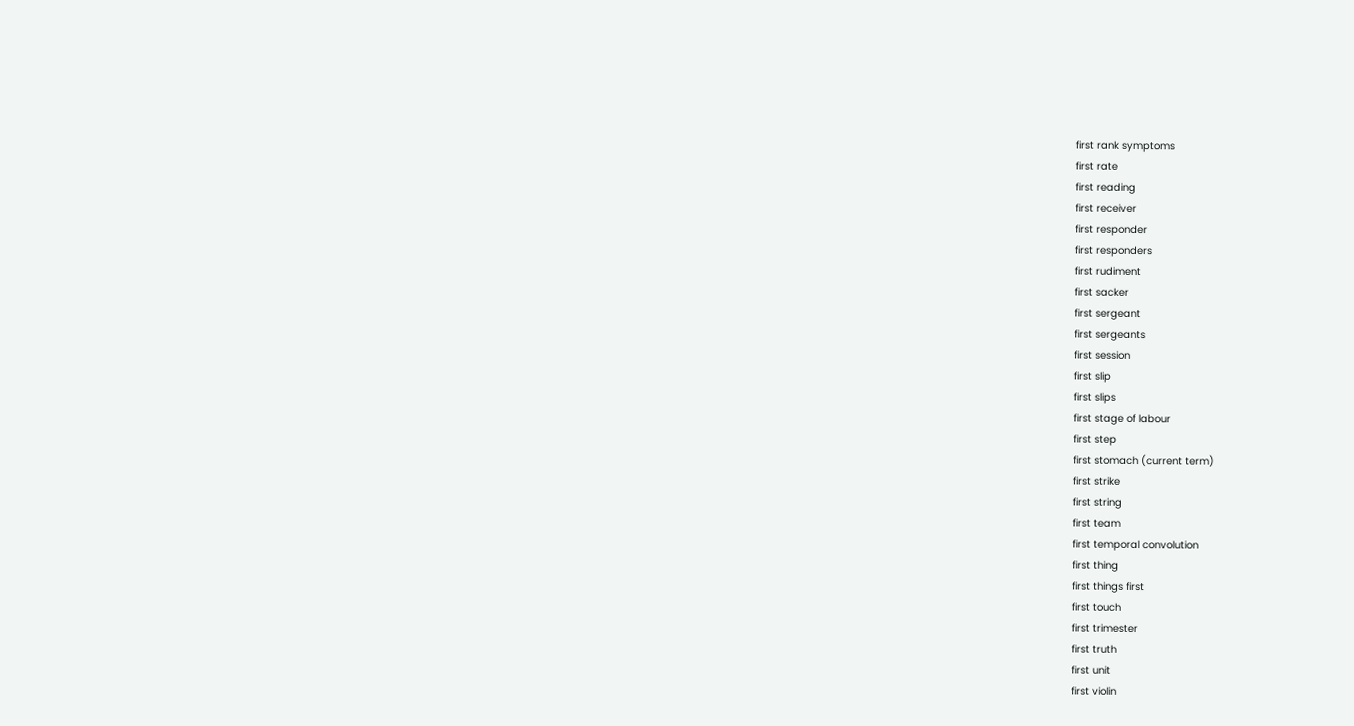first rank symptoms
first rate
first reading
first receiver
first responder
first responders
first rudiment
first sacker
first sergeant
first sergeants
first session
first slip
first slips
first stage of labour
first step
first stomach (current term)
first strike
first string
first team
first temporal convolution
first thing
first things first
first touch
first trimester
first truth
first unit
first violin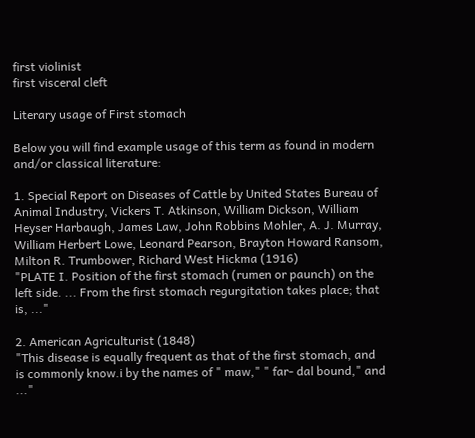first violinist
first visceral cleft

Literary usage of First stomach

Below you will find example usage of this term as found in modern and/or classical literature:

1. Special Report on Diseases of Cattle by United States Bureau of Animal Industry, Vickers T. Atkinson, William Dickson, William Heyser Harbaugh, James Law, John Robbins Mohler, A. J. Murray, William Herbert Lowe, Leonard Pearson, Brayton Howard Ransom, Milton R. Trumbower, Richard West Hickma (1916)
"PLATE I. Position of the first stomach (rumen or paunch) on the left side. ... From the first stomach regurgitation takes place; that is, ..."

2. American Agriculturist (1848)
"This disease is equally frequent as that of the first stomach, and is commonly know.i by the names of " maw," " far- dal bound," and ..."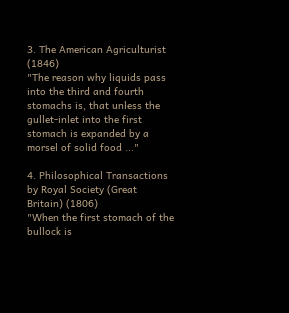3. The American Agriculturist (1846)
"The reason why liquids pass into the third and fourth stomachs is, that unless the gullet-inlet into the first stomach is expanded by a morsel of solid food ..."

4. Philosophical Transactions by Royal Society (Great Britain) (1806)
"When the first stomach of the bullock is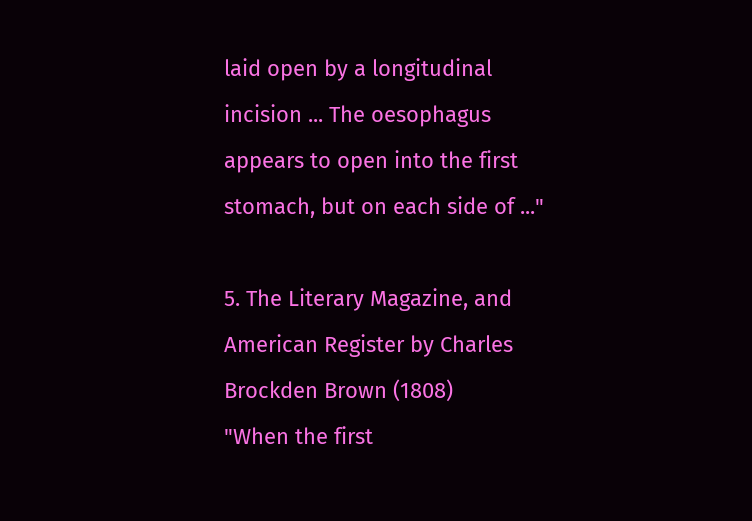laid open by a longitudinal incision ... The oesophagus appears to open into the first stomach, but on each side of ..."

5. The Literary Magazine, and American Register by Charles Brockden Brown (1808)
"When the first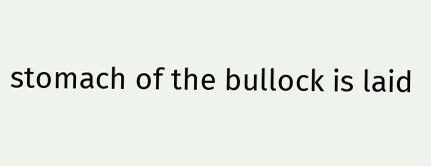stomach of the bullock is laid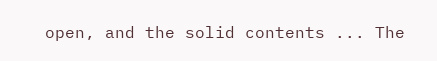open, and the solid contents ... The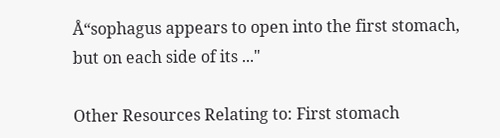Å“sophagus appears to open into the first stomach, but on each side of its ..."

Other Resources Relating to: First stomach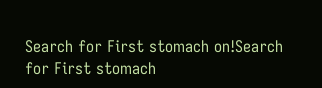Search for First stomach on!Search for First stomach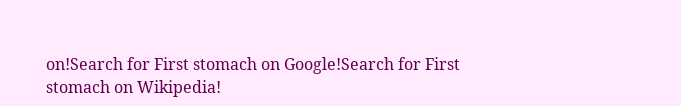on!Search for First stomach on Google!Search for First stomach on Wikipedia!